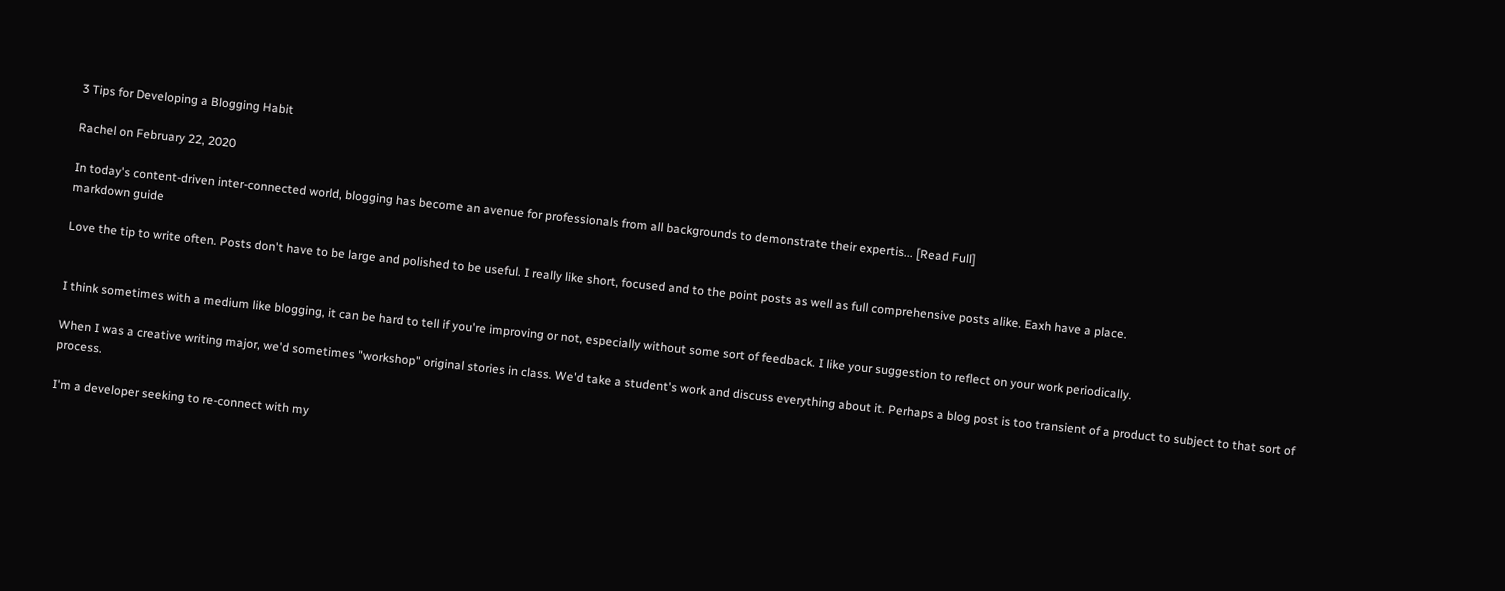3 Tips for Developing a Blogging Habit

Rachel on February 22, 2020

In today's content-driven inter-connected world, blogging has become an avenue for professionals from all backgrounds to demonstrate their expertis... [Read Full]
markdown guide

Love the tip to write often. Posts don't have to be large and polished to be useful. I really like short, focused and to the point posts as well as full comprehensive posts alike. Eaxh have a place.


I think sometimes with a medium like blogging, it can be hard to tell if you're improving or not, especially without some sort of feedback. I like your suggestion to reflect on your work periodically.

When I was a creative writing major, we'd sometimes "workshop" original stories in class. We'd take a student's work and discuss everything about it. Perhaps a blog post is too transient of a product to subject to that sort of process.

I'm a developer seeking to re-connect with my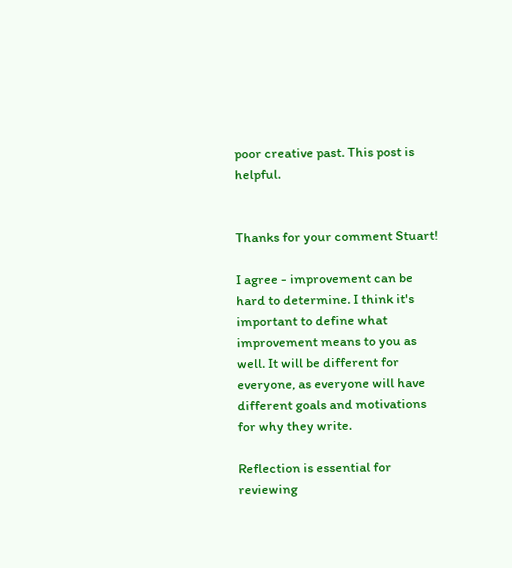poor creative past. This post is helpful.


Thanks for your comment Stuart!

I agree - improvement can be hard to determine. I think it's important to define what improvement means to you as well. It will be different for everyone, as everyone will have different goals and motivations for why they write.

Reflection is essential for reviewing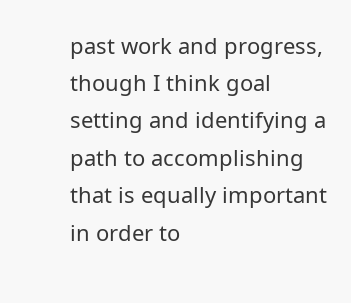past work and progress, though I think goal setting and identifying a path to accomplishing that is equally important in order to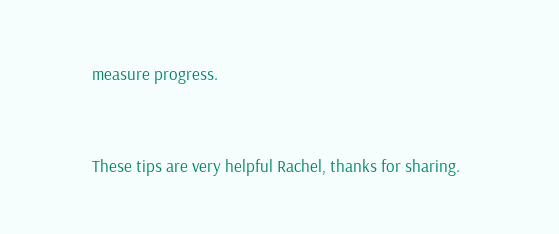measure progress.


These tips are very helpful Rachel, thanks for sharing.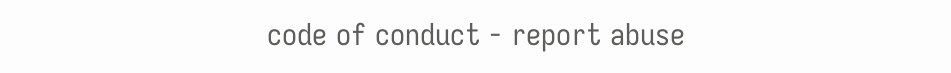code of conduct - report abuse